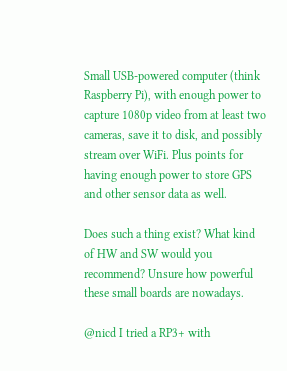Small USB-powered computer (think Raspberry Pi), with enough power to capture 1080p video from at least two cameras, save it to disk, and possibly stream over WiFi. Plus points for having enough power to store GPS and other sensor data as well.

Does such a thing exist? What kind of HW and SW would you recommend? Unsure how powerful these small boards are nowadays.

@nicd I tried a RP3+ with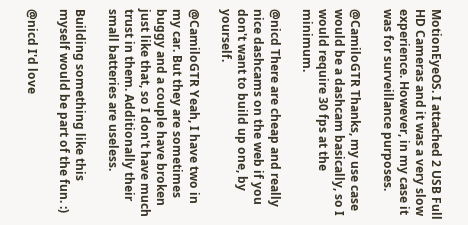MotionEyeOS. I attached 2 USB Full HD Cameras and it was a very slow experience. However, in my case it was for surveillance purposes.

@CamiloGTR Thanks, my use case would be a dashcam basically, so I would require 30 fps at the minimum.

@nicd There are cheap and really nice dashcams on the web if you don't want to build up one, by yourself.

@CamiloGTR Yeah, I have two in my car. But they are sometimes buggy and a couple have broken just like that, so I don't have much trust in them. Additionally their small batteries are useless.

Building something like this myself would be part of the fun. :)

@nicd I'd love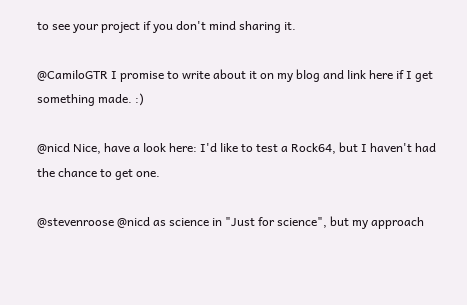to see your project if you don't mind sharing it.

@CamiloGTR I promise to write about it on my blog and link here if I get something made. :)

@nicd Nice, have a look here: I'd like to test a Rock64, but I haven't had the chance to get one.

@stevenroose @nicd as science in "Just for science", but my approach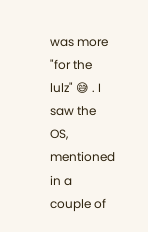was more "for the lulz" 😅 . I saw the OS, mentioned in a couple of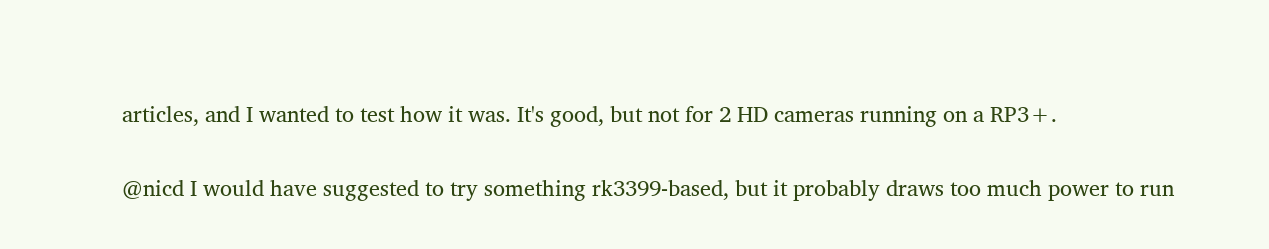articles, and I wanted to test how it was. It's good, but not for 2 HD cameras running on a RP3+.

@nicd I would have suggested to try something rk3399-based, but it probably draws too much power to run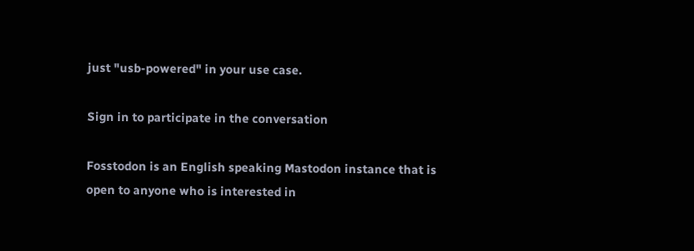just "usb-powered" in your use case.

Sign in to participate in the conversation

Fosstodon is an English speaking Mastodon instance that is open to anyone who is interested in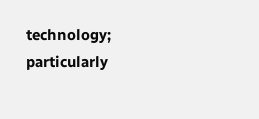technology; particularly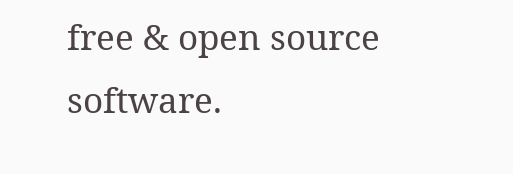free & open source software.